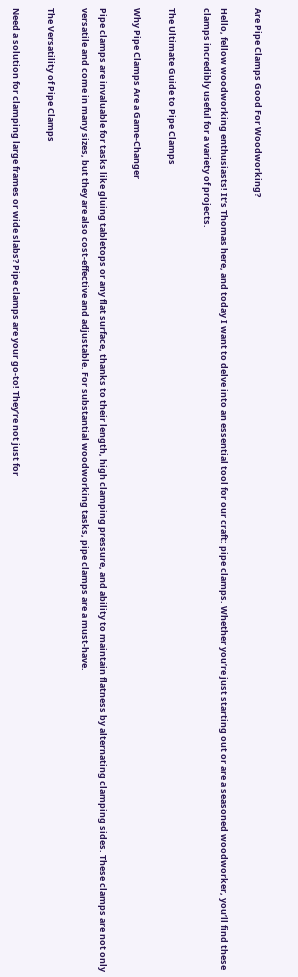Are Pipe Clamps Good For Woodworking?

Hello, fellow woodworking enthusiasts! It’s Thomas here, and today I want to delve into an essential tool for our craft: pipe clamps. Whether you’re just starting out or are a seasoned woodworker, you’ll find these clamps incredibly useful for a variety of projects.

The Ultimate Guide to Pipe Clamps

Why Pipe Clamps Are a Game-Changer

Pipe clamps are invaluable for tasks like gluing tabletops or any flat surface, thanks to their length, high clamping pressure, and ability to maintain flatness by alternating clamping sides. These clamps are not only versatile and come in many sizes, but they are also cost-effective and adjustable. For substantial woodworking tasks, pipe clamps are a must-have.

The Versatility of Pipe Clamps

Need a solution for clamping large frames or wide slabs? Pipe clamps are your go-to! They’re not just for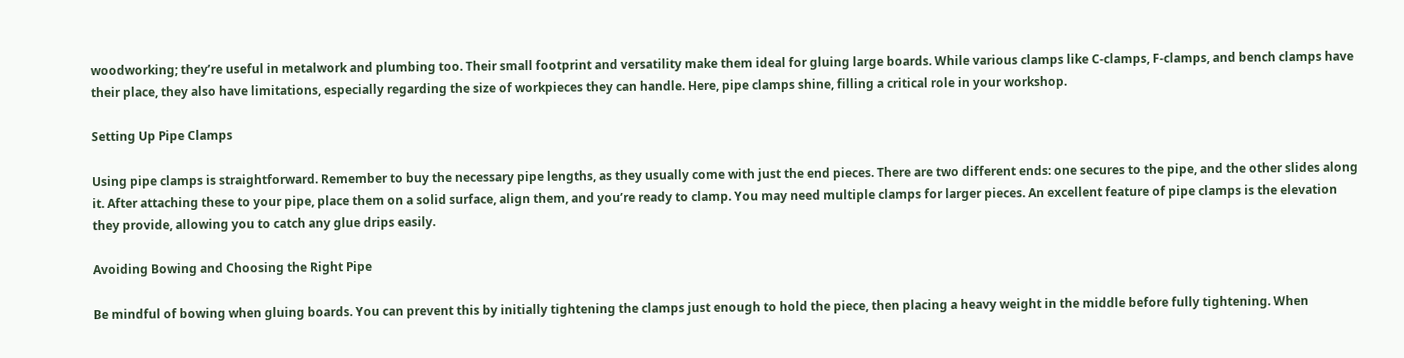woodworking; they’re useful in metalwork and plumbing too. Their small footprint and versatility make them ideal for gluing large boards. While various clamps like C-clamps, F-clamps, and bench clamps have their place, they also have limitations, especially regarding the size of workpieces they can handle. Here, pipe clamps shine, filling a critical role in your workshop.

Setting Up Pipe Clamps

Using pipe clamps is straightforward. Remember to buy the necessary pipe lengths, as they usually come with just the end pieces. There are two different ends: one secures to the pipe, and the other slides along it. After attaching these to your pipe, place them on a solid surface, align them, and you’re ready to clamp. You may need multiple clamps for larger pieces. An excellent feature of pipe clamps is the elevation they provide, allowing you to catch any glue drips easily.

Avoiding Bowing and Choosing the Right Pipe

Be mindful of bowing when gluing boards. You can prevent this by initially tightening the clamps just enough to hold the piece, then placing a heavy weight in the middle before fully tightening. When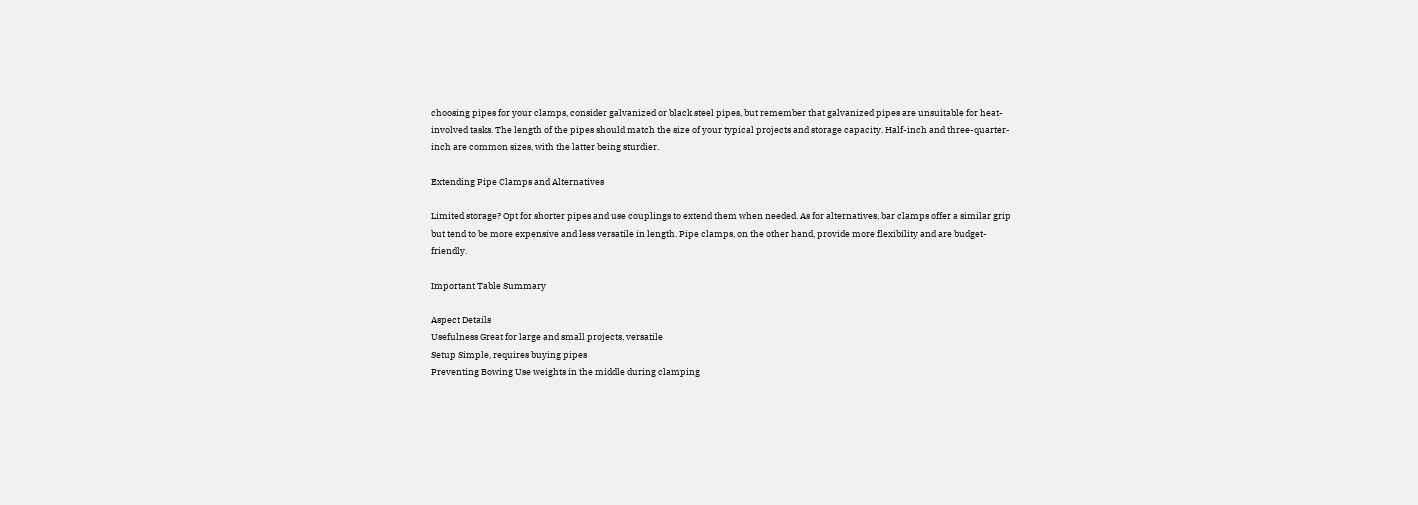choosing pipes for your clamps, consider galvanized or black steel pipes, but remember that galvanized pipes are unsuitable for heat-involved tasks. The length of the pipes should match the size of your typical projects and storage capacity. Half-inch and three-quarter-inch are common sizes, with the latter being sturdier.

Extending Pipe Clamps and Alternatives

Limited storage? Opt for shorter pipes and use couplings to extend them when needed. As for alternatives, bar clamps offer a similar grip but tend to be more expensive and less versatile in length. Pipe clamps, on the other hand, provide more flexibility and are budget-friendly.

Important Table Summary

Aspect Details
Usefulness Great for large and small projects, versatile
Setup Simple, requires buying pipes
Preventing Bowing Use weights in the middle during clamping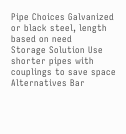Pipe Choices Galvanized or black steel, length based on need
Storage Solution Use shorter pipes with couplings to save space
Alternatives Bar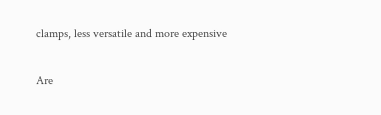clamps, less versatile and more expensive

Are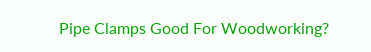Pipe Clamps Good For Woodworking?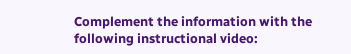Complement the information with the following instructional video: